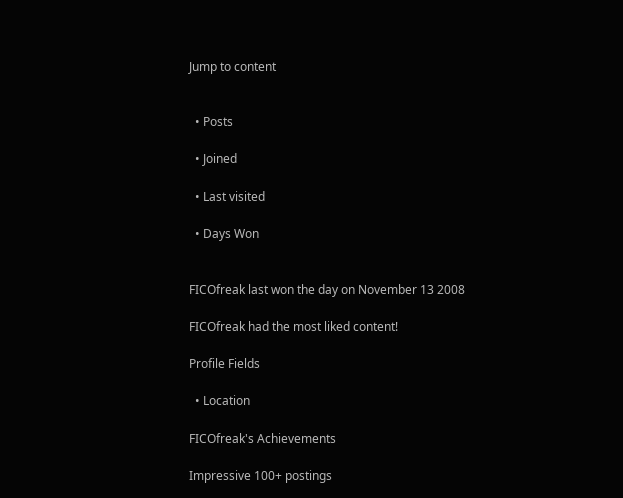Jump to content


  • Posts

  • Joined

  • Last visited

  • Days Won


FICOfreak last won the day on November 13 2008

FICOfreak had the most liked content!

Profile Fields

  • Location

FICOfreak's Achievements

Impressive 100+ postings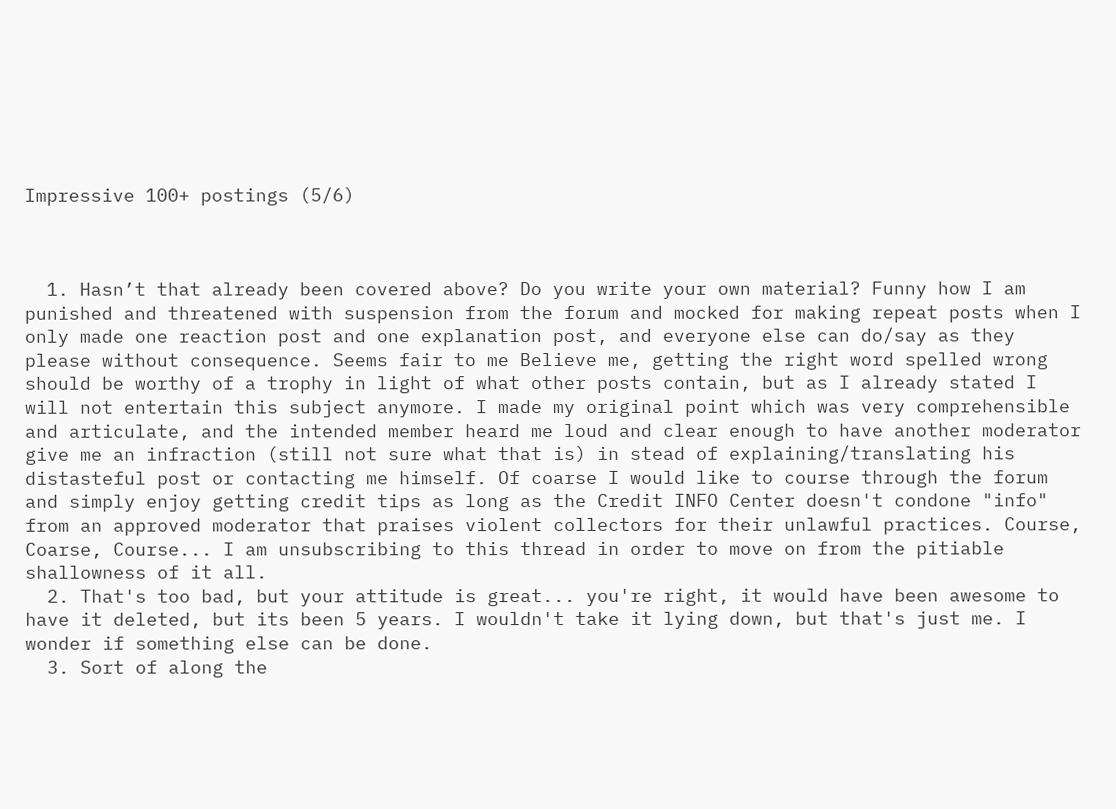Impressive 100+ postings (5/6)



  1. Hasn’t that already been covered above? Do you write your own material? Funny how I am punished and threatened with suspension from the forum and mocked for making repeat posts when I only made one reaction post and one explanation post, and everyone else can do/say as they please without consequence. Seems fair to me Believe me, getting the right word spelled wrong should be worthy of a trophy in light of what other posts contain, but as I already stated I will not entertain this subject anymore. I made my original point which was very comprehensible and articulate, and the intended member heard me loud and clear enough to have another moderator give me an infraction (still not sure what that is) in stead of explaining/translating his distasteful post or contacting me himself. Of coarse I would like to course through the forum and simply enjoy getting credit tips as long as the Credit INFO Center doesn't condone "info" from an approved moderator that praises violent collectors for their unlawful practices. Course, Coarse, Course... I am unsubscribing to this thread in order to move on from the pitiable shallowness of it all.
  2. That's too bad, but your attitude is great... you're right, it would have been awesome to have it deleted, but its been 5 years. I wouldn't take it lying down, but that's just me. I wonder if something else can be done.
  3. Sort of along the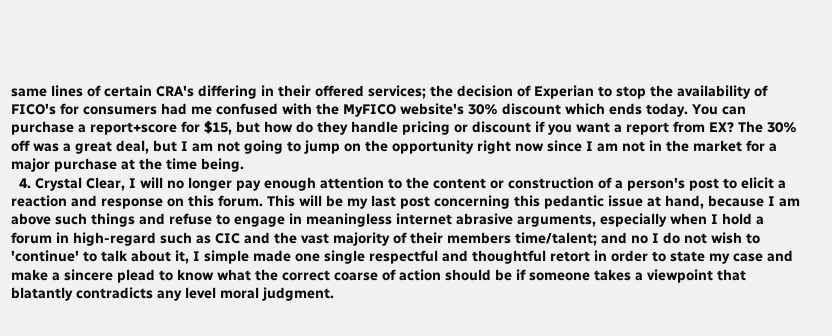same lines of certain CRA's differing in their offered services; the decision of Experian to stop the availability of FICO's for consumers had me confused with the MyFICO website's 30% discount which ends today. You can purchase a report+score for $15, but how do they handle pricing or discount if you want a report from EX? The 30% off was a great deal, but I am not going to jump on the opportunity right now since I am not in the market for a major purchase at the time being.
  4. Crystal Clear, I will no longer pay enough attention to the content or construction of a person's post to elicit a reaction and response on this forum. This will be my last post concerning this pedantic issue at hand, because I am above such things and refuse to engage in meaningless internet abrasive arguments, especially when I hold a forum in high-regard such as CIC and the vast majority of their members time/talent; and no I do not wish to 'continue' to talk about it, I simple made one single respectful and thoughtful retort in order to state my case and make a sincere plead to know what the correct coarse of action should be if someone takes a viewpoint that blatantly contradicts any level moral judgment.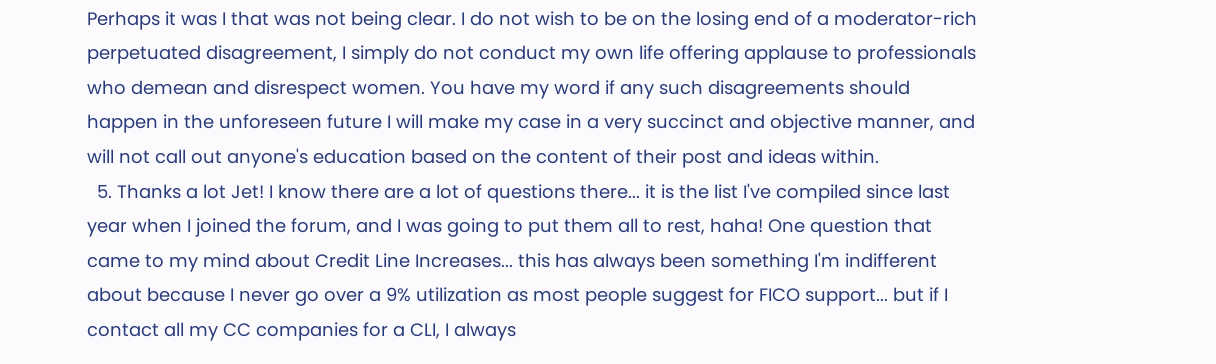Perhaps it was I that was not being clear. I do not wish to be on the losing end of a moderator-rich perpetuated disagreement, I simply do not conduct my own life offering applause to professionals who demean and disrespect women. You have my word if any such disagreements should happen in the unforeseen future I will make my case in a very succinct and objective manner, and will not call out anyone's education based on the content of their post and ideas within.
  5. Thanks a lot Jet! I know there are a lot of questions there... it is the list I've compiled since last year when I joined the forum, and I was going to put them all to rest, haha! One question that came to my mind about Credit Line Increases... this has always been something I'm indifferent about because I never go over a 9% utilization as most people suggest for FICO support... but if I contact all my CC companies for a CLI, I always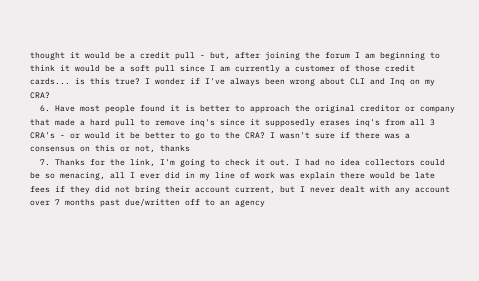thought it would be a credit pull - but, after joining the forum I am beginning to think it would be a soft pull since I am currently a customer of those credit cards... is this true? I wonder if I've always been wrong about CLI and Inq on my CRA?
  6. Have most people found it is better to approach the original creditor or company that made a hard pull to remove inq's since it supposedly erases inq's from all 3 CRA's - or would it be better to go to the CRA? I wasn't sure if there was a consensus on this or not, thanks
  7. Thanks for the link, I'm going to check it out. I had no idea collectors could be so menacing, all I ever did in my line of work was explain there would be late fees if they did not bring their account current, but I never dealt with any account over 7 months past due/written off to an agency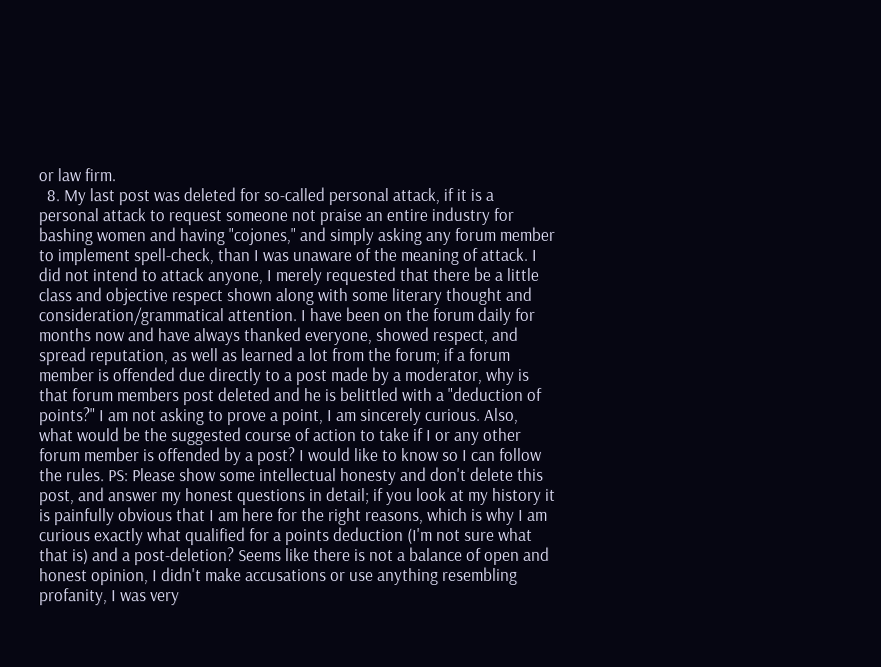or law firm.
  8. My last post was deleted for so-called personal attack, if it is a personal attack to request someone not praise an entire industry for bashing women and having "cojones," and simply asking any forum member to implement spell-check, than I was unaware of the meaning of attack. I did not intend to attack anyone, I merely requested that there be a little class and objective respect shown along with some literary thought and consideration/grammatical attention. I have been on the forum daily for months now and have always thanked everyone, showed respect, and spread reputation, as well as learned a lot from the forum; if a forum member is offended due directly to a post made by a moderator, why is that forum members post deleted and he is belittled with a "deduction of points?" I am not asking to prove a point, I am sincerely curious. Also, what would be the suggested course of action to take if I or any other forum member is offended by a post? I would like to know so I can follow the rules. PS: Please show some intellectual honesty and don't delete this post, and answer my honest questions in detail; if you look at my history it is painfully obvious that I am here for the right reasons, which is why I am curious exactly what qualified for a points deduction (I'm not sure what that is) and a post-deletion? Seems like there is not a balance of open and honest opinion, I didn't make accusations or use anything resembling profanity, I was very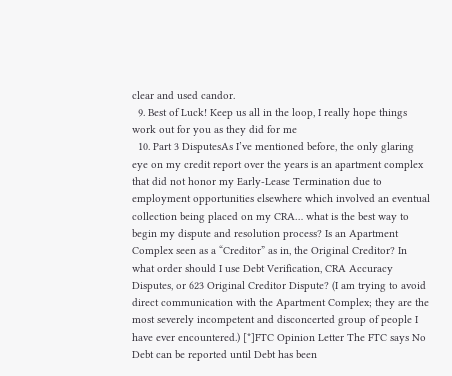clear and used candor.
  9. Best of Luck! Keep us all in the loop, I really hope things work out for you as they did for me
  10. Part 3 DisputesAs I’ve mentioned before, the only glaring eye on my credit report over the years is an apartment complex that did not honor my Early-Lease Termination due to employment opportunities elsewhere which involved an eventual collection being placed on my CRA… what is the best way to begin my dispute and resolution process? Is an Apartment Complex seen as a “Creditor” as in, the Original Creditor? In what order should I use Debt Verification, CRA Accuracy Disputes, or 623 Original Creditor Dispute? (I am trying to avoid direct communication with the Apartment Complex; they are the most severely incompetent and disconcerted group of people I have ever encountered.) [*]FTC Opinion Letter The FTC says No Debt can be reported until Debt has been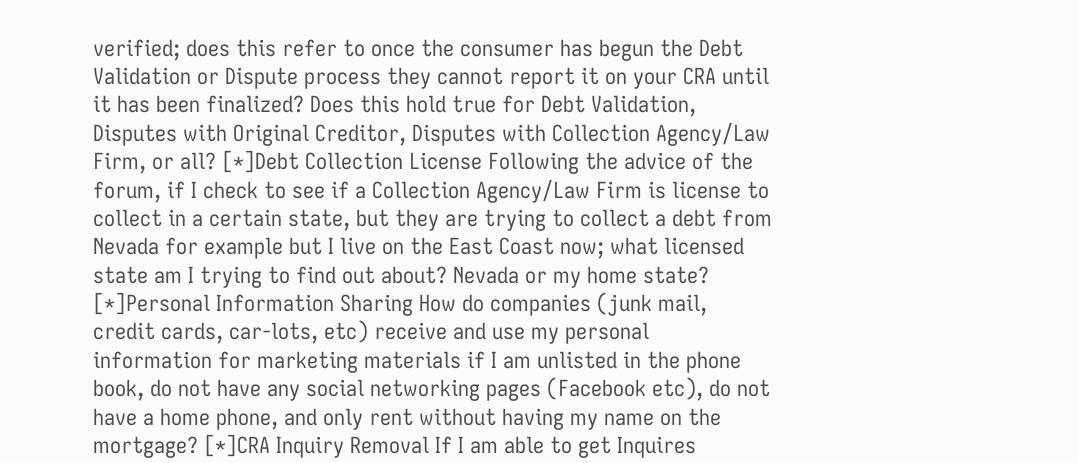verified; does this refer to once the consumer has begun the Debt Validation or Dispute process they cannot report it on your CRA until it has been finalized? Does this hold true for Debt Validation, Disputes with Original Creditor, Disputes with Collection Agency/Law Firm, or all? [*]Debt Collection License Following the advice of the forum, if I check to see if a Collection Agency/Law Firm is license to collect in a certain state, but they are trying to collect a debt from Nevada for example but I live on the East Coast now; what licensed state am I trying to find out about? Nevada or my home state? [*]Personal Information Sharing How do companies (junk mail, credit cards, car-lots, etc) receive and use my personal information for marketing materials if I am unlisted in the phone book, do not have any social networking pages (Facebook etc), do not have a home phone, and only rent without having my name on the mortgage? [*]CRA Inquiry Removal If I am able to get Inquires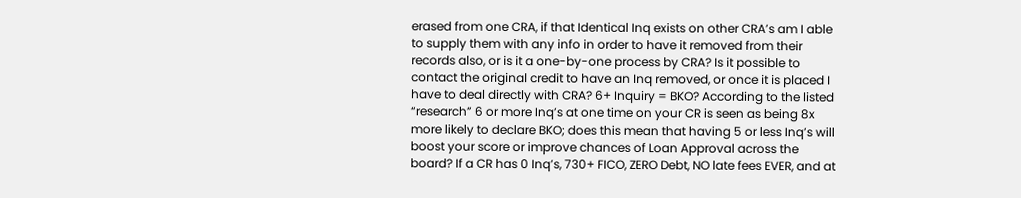erased from one CRA, if that Identical Inq exists on other CRA’s am I able to supply them with any info in order to have it removed from their records also, or is it a one-by-one process by CRA? Is it possible to contact the original credit to have an Inq removed, or once it is placed I have to deal directly with CRA? 6+ Inquiry = BKO? According to the listed “research” 6 or more Inq’s at one time on your CR is seen as being 8x more likely to declare BKO; does this mean that having 5 or less Inq’s will boost your score or improve chances of Loan Approval across the board? If a CR has 0 Inq’s, 730+ FICO, ZERO Debt, NO late fees EVER, and at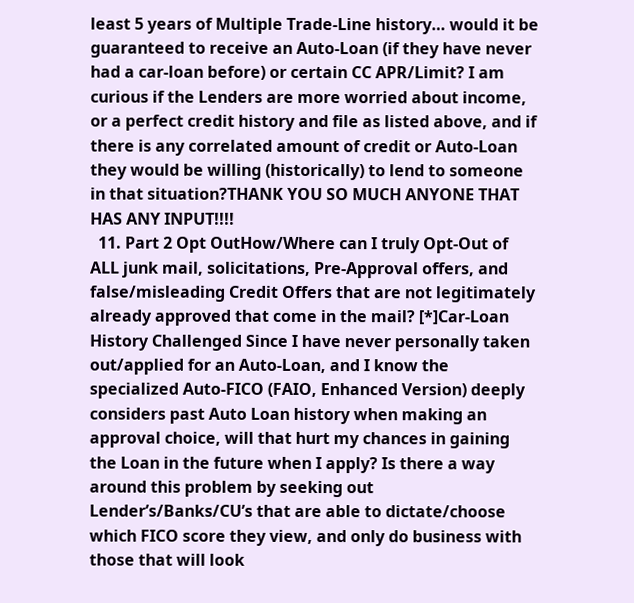least 5 years of Multiple Trade-Line history… would it be guaranteed to receive an Auto-Loan (if they have never had a car-loan before) or certain CC APR/Limit? I am curious if the Lenders are more worried about income, or a perfect credit history and file as listed above, and if there is any correlated amount of credit or Auto-Loan they would be willing (historically) to lend to someone in that situation?THANK YOU SO MUCH ANYONE THAT HAS ANY INPUT!!!!
  11. Part 2 Opt OutHow/Where can I truly Opt-Out of ALL junk mail, solicitations, Pre-Approval offers, and false/misleading Credit Offers that are not legitimately already approved that come in the mail? [*]Car-Loan History Challenged Since I have never personally taken out/applied for an Auto-Loan, and I know the specialized Auto-FICO (FAIO, Enhanced Version) deeply considers past Auto Loan history when making an approval choice, will that hurt my chances in gaining the Loan in the future when I apply? Is there a way around this problem by seeking out Lender’s/Banks/CU’s that are able to dictate/choose which FICO score they view, and only do business with those that will look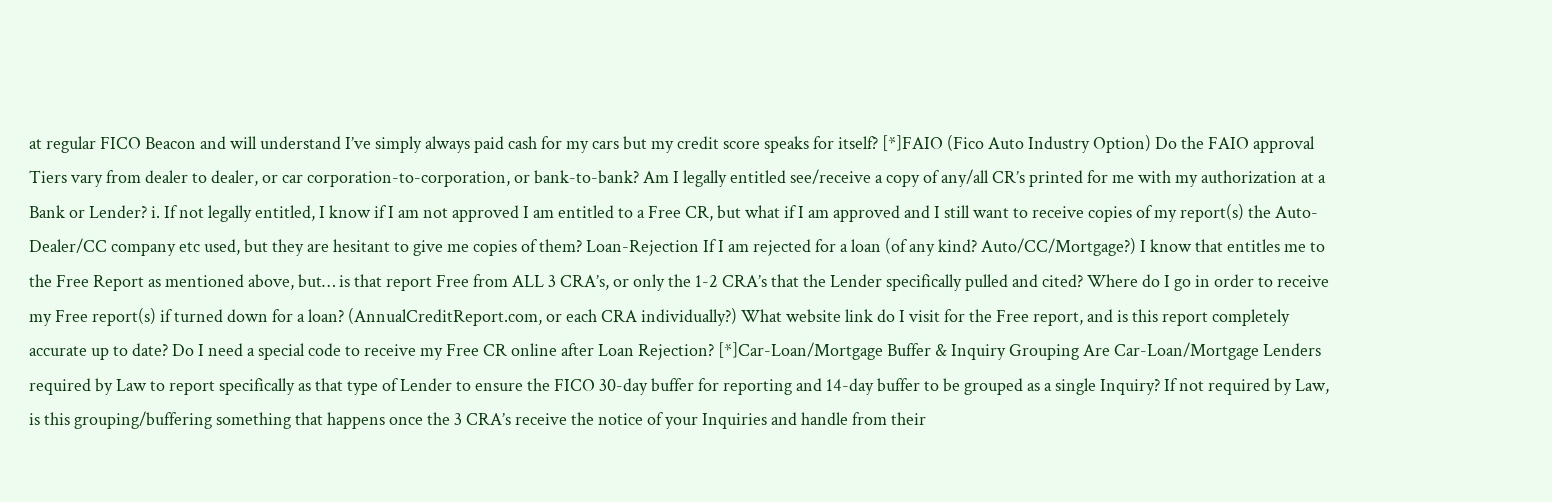at regular FICO Beacon and will understand I’ve simply always paid cash for my cars but my credit score speaks for itself? [*]FAIO (Fico Auto Industry Option) Do the FAIO approval Tiers vary from dealer to dealer, or car corporation-to-corporation, or bank-to-bank? Am I legally entitled see/receive a copy of any/all CR’s printed for me with my authorization at a Bank or Lender? i. If not legally entitled, I know if I am not approved I am entitled to a Free CR, but what if I am approved and I still want to receive copies of my report(s) the Auto-Dealer/CC company etc used, but they are hesitant to give me copies of them? Loan-Rejection If I am rejected for a loan (of any kind? Auto/CC/Mortgage?) I know that entitles me to the Free Report as mentioned above, but… is that report Free from ALL 3 CRA’s, or only the 1-2 CRA’s that the Lender specifically pulled and cited? Where do I go in order to receive my Free report(s) if turned down for a loan? (AnnualCreditReport.com, or each CRA individually?) What website link do I visit for the Free report, and is this report completely accurate up to date? Do I need a special code to receive my Free CR online after Loan Rejection? [*]Car-Loan/Mortgage Buffer & Inquiry Grouping Are Car-Loan/Mortgage Lenders required by Law to report specifically as that type of Lender to ensure the FICO 30-day buffer for reporting and 14-day buffer to be grouped as a single Inquiry? If not required by Law, is this grouping/buffering something that happens once the 3 CRA’s receive the notice of your Inquiries and handle from their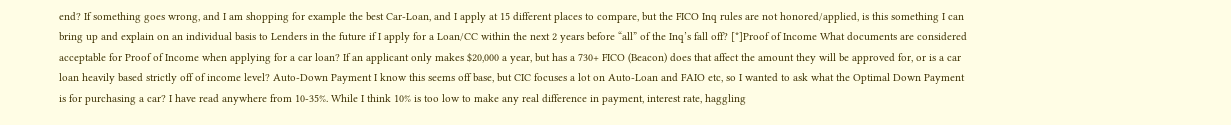end? If something goes wrong, and I am shopping for example the best Car-Loan, and I apply at 15 different places to compare, but the FICO Inq rules are not honored/applied, is this something I can bring up and explain on an individual basis to Lenders in the future if I apply for a Loan/CC within the next 2 years before “all” of the Inq’s fall off? [*]Proof of Income What documents are considered acceptable for Proof of Income when applying for a car loan? If an applicant only makes $20,000 a year, but has a 730+ FICO (Beacon) does that affect the amount they will be approved for, or is a car loan heavily based strictly off of income level? Auto-Down Payment I know this seems off base, but CIC focuses a lot on Auto-Loan and FAIO etc, so I wanted to ask what the Optimal Down Payment is for purchasing a car? I have read anywhere from 10-35%. While I think 10% is too low to make any real difference in payment, interest rate, haggling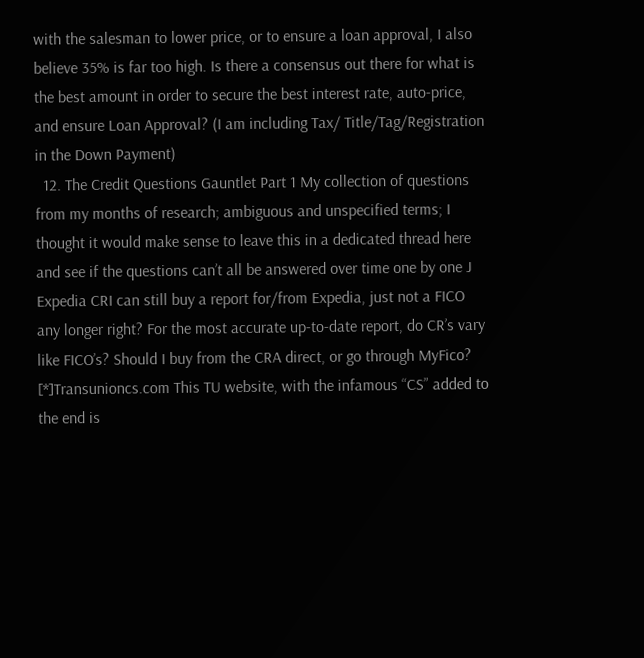with the salesman to lower price, or to ensure a loan approval, I also believe 35% is far too high. Is there a consensus out there for what is the best amount in order to secure the best interest rate, auto-price, and ensure Loan Approval? (I am including Tax/ Title/Tag/Registration in the Down Payment)
  12. The Credit Questions Gauntlet Part 1 My collection of questions from my months of research; ambiguous and unspecified terms; I thought it would make sense to leave this in a dedicated thread here and see if the questions can’t all be answered over time one by one J Expedia CRI can still buy a report for/from Expedia, just not a FICO any longer right? For the most accurate up-to-date report, do CR’s vary like FICO’s? Should I buy from the CRA direct, or go through MyFico? [*]Transunioncs.com This TU website, with the infamous “CS” added to the end is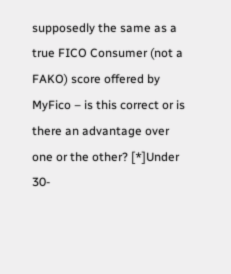supposedly the same as a true FICO Consumer (not a FAKO) score offered by MyFico – is this correct or is there an advantage over one or the other? [*]Under 30-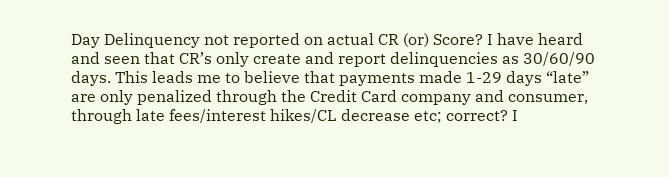Day Delinquency not reported on actual CR (or) Score? I have heard and seen that CR’s only create and report delinquencies as 30/60/90 days. This leads me to believe that payments made 1-29 days “late” are only penalized through the Credit Card company and consumer, through late fees/interest hikes/CL decrease etc; correct? I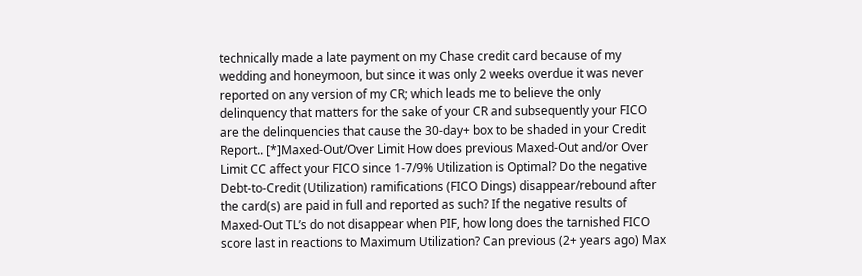technically made a late payment on my Chase credit card because of my wedding and honeymoon, but since it was only 2 weeks overdue it was never reported on any version of my CR; which leads me to believe the only delinquency that matters for the sake of your CR and subsequently your FICO are the delinquencies that cause the 30-day+ box to be shaded in your Credit Report.. [*]Maxed-Out/Over Limit How does previous Maxed-Out and/or Over Limit CC affect your FICO since 1-7/9% Utilization is Optimal? Do the negative Debt-to-Credit (Utilization) ramifications (FICO Dings) disappear/rebound after the card(s) are paid in full and reported as such? If the negative results of Maxed-Out TL’s do not disappear when PIF, how long does the tarnished FICO score last in reactions to Maximum Utilization? Can previous (2+ years ago) Max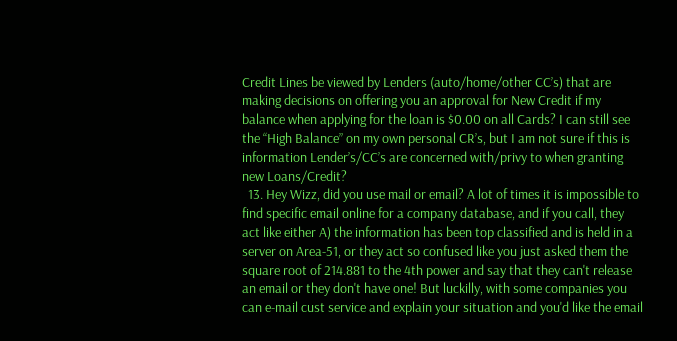Credit Lines be viewed by Lenders (auto/home/other CC’s) that are making decisions on offering you an approval for New Credit if my balance when applying for the loan is $0.00 on all Cards? I can still see the “High Balance” on my own personal CR’s, but I am not sure if this is information Lender’s/CC’s are concerned with/privy to when granting new Loans/Credit?
  13. Hey Wizz, did you use mail or email? A lot of times it is impossible to find specific email online for a company database, and if you call, they act like either A) the information has been top classified and is held in a server on Area-51, or they act so confused like you just asked them the square root of 214.881 to the 4th power and say that they can't release an email or they don't have one! But luckilly, with some companies you can e-mail cust service and explain your situation and you'd like the email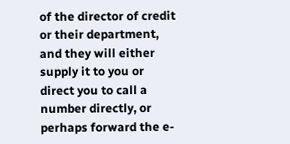of the director of credit or their department, and they will either supply it to you or direct you to call a number directly, or perhaps forward the e-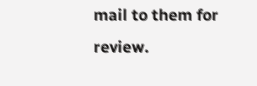mail to them for review.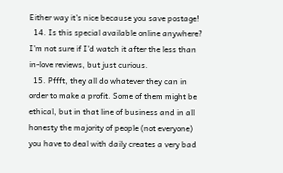Either way it's nice because you save postage!
  14. Is this special available online anywhere? I'm not sure if I'd watch it after the less than in-love reviews, but just curious.
  15. Pffft, they all do whatever they can in order to make a profit. Some of them might be ethical, but in that line of business and in all honesty the majority of people (not everyone) you have to deal with daily creates a very bad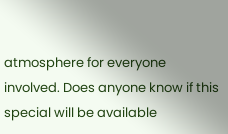atmosphere for everyone involved. Does anyone know if this special will be available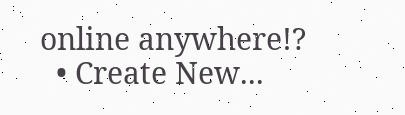online anywhere!?
  • Create New...